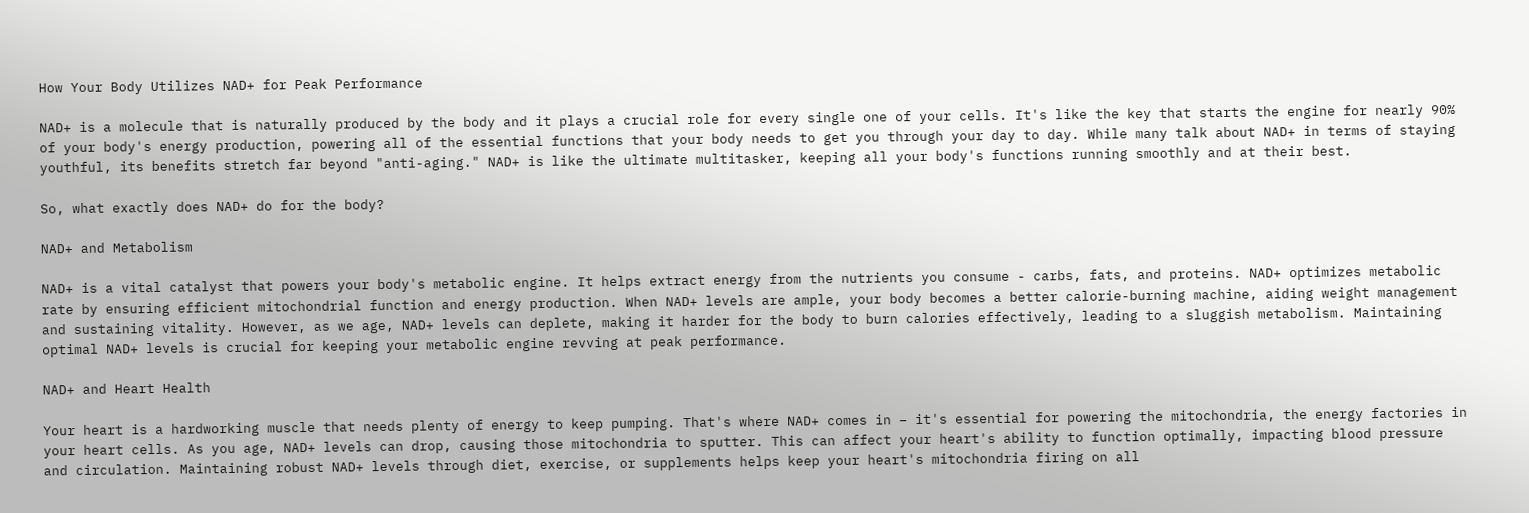How Your Body Utilizes NAD+ for Peak Performance

NAD+ is a molecule that is naturally produced by the body and it plays a crucial role for every single one of your cells. It's like the key that starts the engine for nearly 90% of your body's energy production, powering all of the essential functions that your body needs to get you through your day to day. While many talk about NAD+ in terms of staying youthful, its benefits stretch far beyond "anti-aging." NAD+ is like the ultimate multitasker, keeping all your body's functions running smoothly and at their best.

So, what exactly does NAD+ do for the body?

NAD+ and Metabolism

NAD+ is a vital catalyst that powers your body's metabolic engine. It helps extract energy from the nutrients you consume - carbs, fats, and proteins. NAD+ optimizes metabolic rate by ensuring efficient mitochondrial function and energy production. When NAD+ levels are ample, your body becomes a better calorie-burning machine, aiding weight management and sustaining vitality. However, as we age, NAD+ levels can deplete, making it harder for the body to burn calories effectively, leading to a sluggish metabolism. Maintaining optimal NAD+ levels is crucial for keeping your metabolic engine revving at peak performance.

NAD+ and Heart Health

Your heart is a hardworking muscle that needs plenty of energy to keep pumping. That's where NAD+ comes in – it's essential for powering the mitochondria, the energy factories in your heart cells. As you age, NAD+ levels can drop, causing those mitochondria to sputter. This can affect your heart's ability to function optimally, impacting blood pressure and circulation. Maintaining robust NAD+ levels through diet, exercise, or supplements helps keep your heart's mitochondria firing on all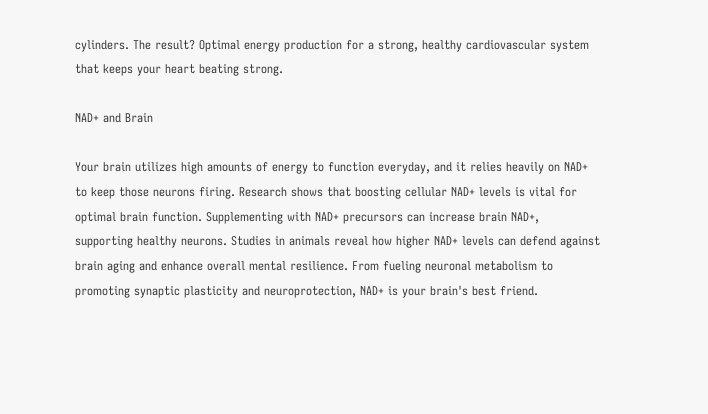cylinders. The result? Optimal energy production for a strong, healthy cardiovascular system that keeps your heart beating strong.

NAD+ and Brain

Your brain utilizes high amounts of energy to function everyday, and it relies heavily on NAD+ to keep those neurons firing. Research shows that boosting cellular NAD+ levels is vital for optimal brain function. Supplementing with NAD+ precursors can increase brain NAD+, supporting healthy neurons. Studies in animals reveal how higher NAD+ levels can defend against brain aging and enhance overall mental resilience. From fueling neuronal metabolism to promoting synaptic plasticity and neuroprotection, NAD+ is your brain's best friend.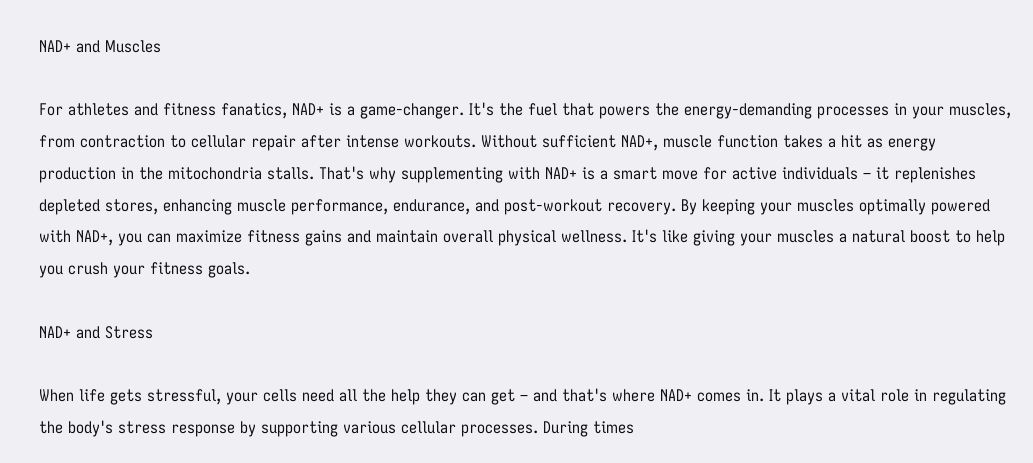NAD+ and Muscles

For athletes and fitness fanatics, NAD+ is a game-changer. It's the fuel that powers the energy-demanding processes in your muscles, from contraction to cellular repair after intense workouts. Without sufficient NAD+, muscle function takes a hit as energy production in the mitochondria stalls. That's why supplementing with NAD+ is a smart move for active individuals – it replenishes depleted stores, enhancing muscle performance, endurance, and post-workout recovery. By keeping your muscles optimally powered with NAD+, you can maximize fitness gains and maintain overall physical wellness. It's like giving your muscles a natural boost to help you crush your fitness goals.

NAD+ and Stress

When life gets stressful, your cells need all the help they can get – and that's where NAD+ comes in. It plays a vital role in regulating the body's stress response by supporting various cellular processes. During times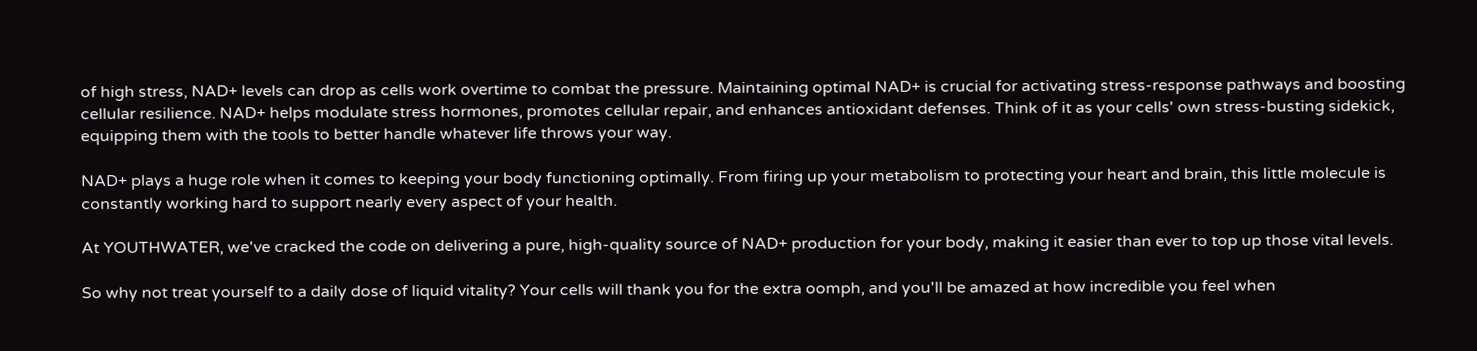of high stress, NAD+ levels can drop as cells work overtime to combat the pressure. Maintaining optimal NAD+ is crucial for activating stress-response pathways and boosting cellular resilience. NAD+ helps modulate stress hormones, promotes cellular repair, and enhances antioxidant defenses. Think of it as your cells' own stress-busting sidekick, equipping them with the tools to better handle whatever life throws your way.

NAD+ plays a huge role when it comes to keeping your body functioning optimally. From firing up your metabolism to protecting your heart and brain, this little molecule is constantly working hard to support nearly every aspect of your health.

At YOUTHWATER, we've cracked the code on delivering a pure, high-quality source of NAD+ production for your body, making it easier than ever to top up those vital levels.

So why not treat yourself to a daily dose of liquid vitality? Your cells will thank you for the extra oomph, and you'll be amazed at how incredible you feel when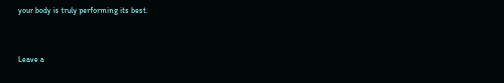your body is truly performing its best.


Leave a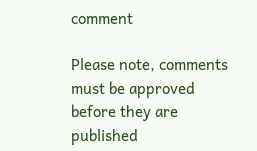comment

Please note, comments must be approved before they are published